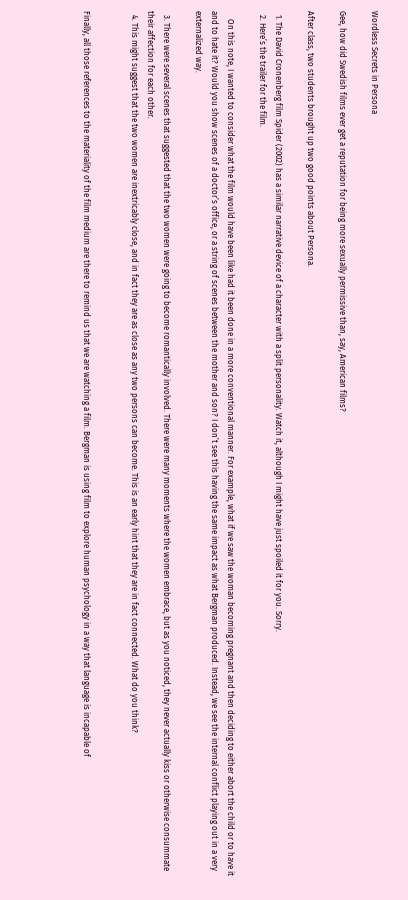Wordless Secrets in Persona

Gee, how did Swedish films ever get a reputation for being more sexually permissive than, say, American films?

After class, two students brought up two good points about Persona.

  1. The David Cronenberg film Spider (2002) has a similar narrative device of a character with a split personality. Watch it, although I might have just spoiled it for you. Sorry.
  2. Here’s the trailer for the film.

    On this note, I wanted to consider what the film would have been like had it been done in a more conventional manner. For example, what if we saw the woman becoming pregnant and then deciding to either abort the child or to have it and to hate it? Would you show scenes of a doctor’s office, or a string of scenes between the mother and son? I don’t see this having the same impact as what Bergman produced. Instead, we see the internal conflict playing out in a very externalized way.

  3. There were several scenes that suggested that the two women were going to become romantically involved. There were many moments where the women embrace, but as you noticed, they never actually kiss or otherwise consummate their affection for each other.
  4. This might suggest that the two women are inextricably close, and in fact they are as close as any two persons can become. This is an early hint that they are in fact connected. What do you think?


Finally, all those references to the materiality of the film medium are there to remind us that we are watching a film. Bergman is using film to explore human psychology in a way that language is incapable of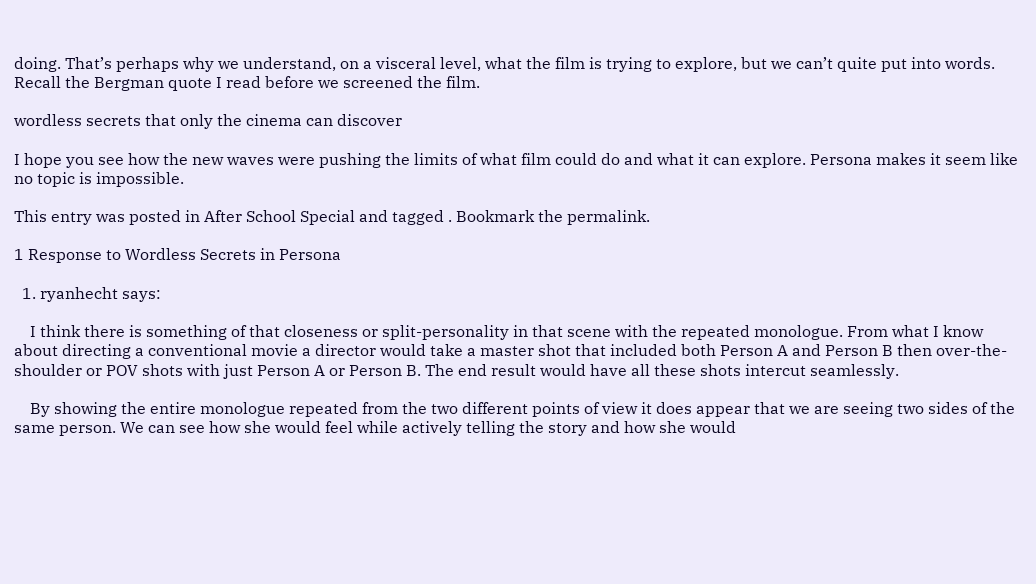doing. That’s perhaps why we understand, on a visceral level, what the film is trying to explore, but we can’t quite put into words. Recall the Bergman quote I read before we screened the film.

wordless secrets that only the cinema can discover

I hope you see how the new waves were pushing the limits of what film could do and what it can explore. Persona makes it seem like no topic is impossible.

This entry was posted in After School Special and tagged . Bookmark the permalink.

1 Response to Wordless Secrets in Persona

  1. ryanhecht says:

    I think there is something of that closeness or split-personality in that scene with the repeated monologue. From what I know about directing a conventional movie a director would take a master shot that included both Person A and Person B then over-the-shoulder or POV shots with just Person A or Person B. The end result would have all these shots intercut seamlessly.

    By showing the entire monologue repeated from the two different points of view it does appear that we are seeing two sides of the same person. We can see how she would feel while actively telling the story and how she would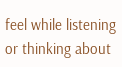feel while listening or thinking about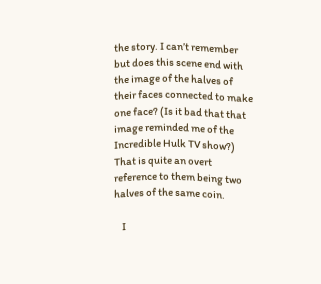the story. I can’t remember but does this scene end with the image of the halves of their faces connected to make one face? (Is it bad that that image reminded me of the Incredible Hulk TV show?) That is quite an overt reference to them being two halves of the same coin.

    I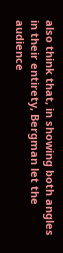also think that, in showing both angles in their entirety, Bergman let the audience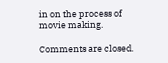in on the process of movie making.

Comments are closed.